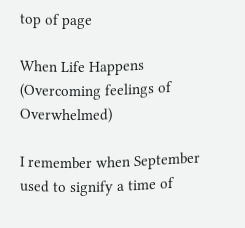top of page

When Life Happens (Overcoming feelings of Overwhelmed)

I remember when September used to signify a time of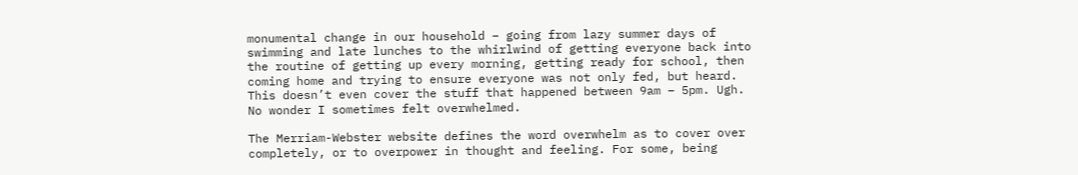monumental change in our household – going from lazy summer days of swimming and late lunches to the whirlwind of getting everyone back into the routine of getting up every morning, getting ready for school, then coming home and trying to ensure everyone was not only fed, but heard. This doesn’t even cover the stuff that happened between 9am – 5pm. Ugh. No wonder I sometimes felt overwhelmed.

The Merriam-Webster website defines the word overwhelm as to cover over completely, or to overpower in thought and feeling. For some, being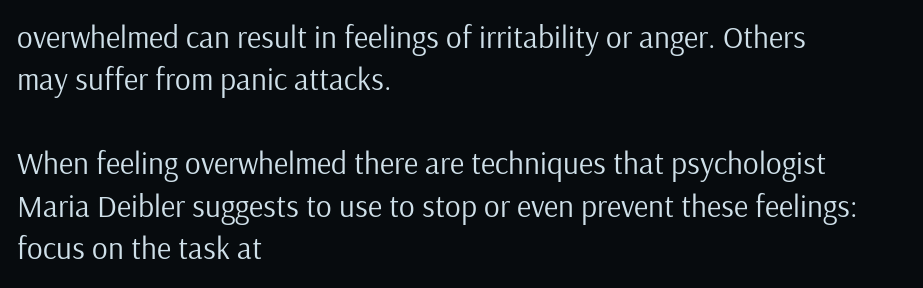overwhelmed can result in feelings of irritability or anger. Others may suffer from panic attacks.

When feeling overwhelmed there are techniques that psychologist Maria Deibler suggests to use to stop or even prevent these feelings: focus on the task at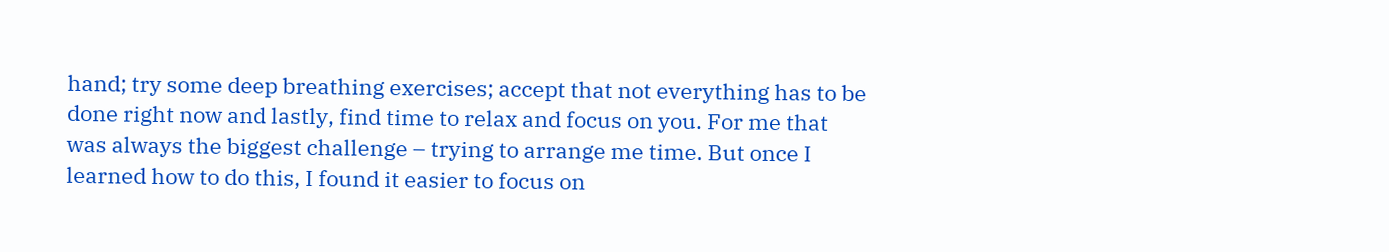hand; try some deep breathing exercises; accept that not everything has to be done right now and lastly, find time to relax and focus on you. For me that was always the biggest challenge – trying to arrange me time. But once I learned how to do this, I found it easier to focus on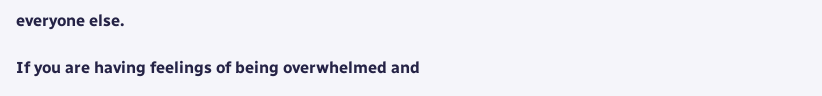everyone else.

If you are having feelings of being overwhelmed and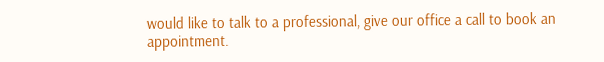would like to talk to a professional, give our office a call to book an appointment.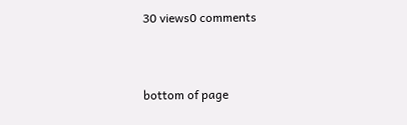30 views0 comments


bottom of page